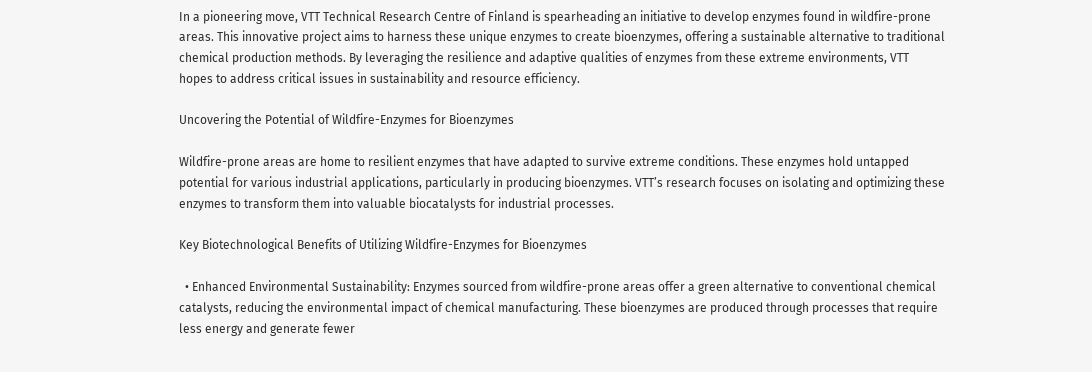In a pioneering move, VTT Technical Research Centre of Finland is spearheading an initiative to develop enzymes found in wildfire-prone areas. This innovative project aims to harness these unique enzymes to create bioenzymes, offering a sustainable alternative to traditional chemical production methods. By leveraging the resilience and adaptive qualities of enzymes from these extreme environments, VTT hopes to address critical issues in sustainability and resource efficiency.

Uncovering the Potential of Wildfire-Enzymes for Bioenzymes

Wildfire-prone areas are home to resilient enzymes that have adapted to survive extreme conditions. These enzymes hold untapped potential for various industrial applications, particularly in producing bioenzymes. VTT’s research focuses on isolating and optimizing these enzymes to transform them into valuable biocatalysts for industrial processes.

Key Biotechnological Benefits of Utilizing Wildfire-Enzymes for Bioenzymes

  • Enhanced Environmental Sustainability: Enzymes sourced from wildfire-prone areas offer a green alternative to conventional chemical catalysts, reducing the environmental impact of chemical manufacturing. These bioenzymes are produced through processes that require less energy and generate fewer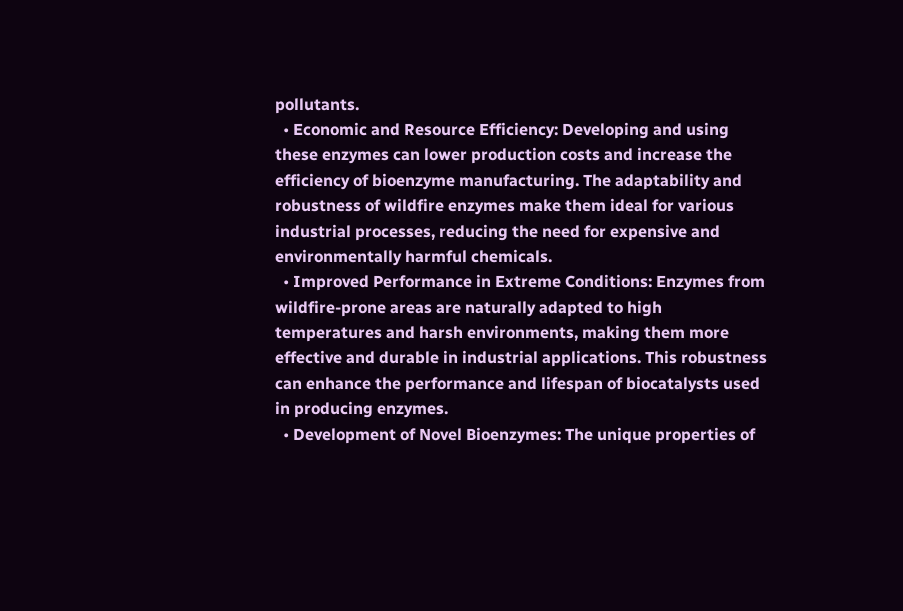pollutants.
  • Economic and Resource Efficiency: Developing and using these enzymes can lower production costs and increase the efficiency of bioenzyme manufacturing. The adaptability and robustness of wildfire enzymes make them ideal for various industrial processes, reducing the need for expensive and environmentally harmful chemicals.
  • Improved Performance in Extreme Conditions: Enzymes from wildfire-prone areas are naturally adapted to high temperatures and harsh environments, making them more effective and durable in industrial applications. This robustness can enhance the performance and lifespan of biocatalysts used in producing enzymes.
  • Development of Novel Bioenzymes: The unique properties of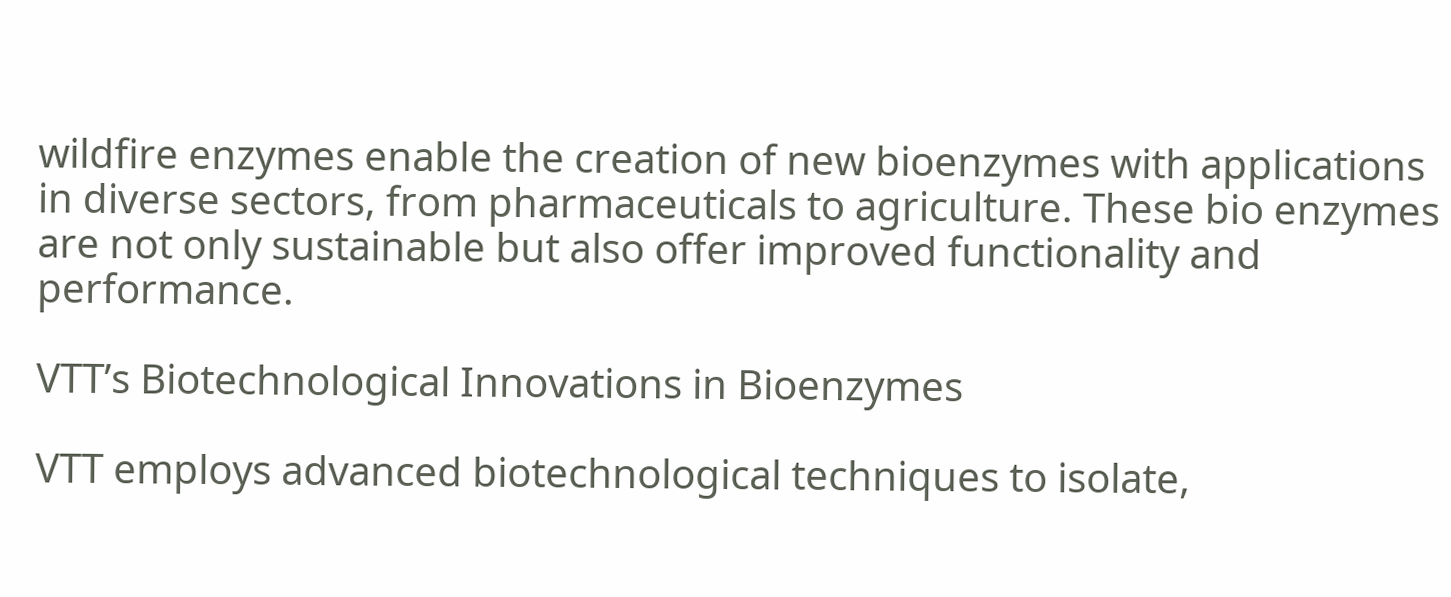wildfire enzymes enable the creation of new bioenzymes with applications in diverse sectors, from pharmaceuticals to agriculture. These bio enzymes are not only sustainable but also offer improved functionality and performance.

VTT’s Biotechnological Innovations in Bioenzymes

VTT employs advanced biotechnological techniques to isolate,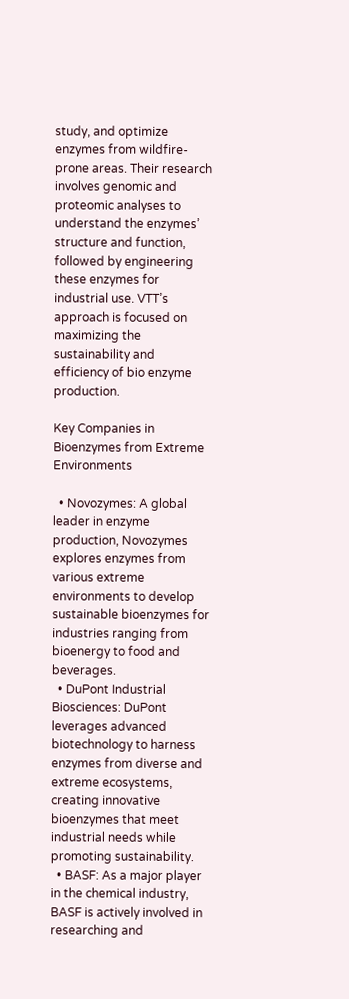study, and optimize enzymes from wildfire-prone areas. Their research involves genomic and proteomic analyses to understand the enzymes’ structure and function, followed by engineering these enzymes for industrial use. VTT’s approach is focused on maximizing the sustainability and efficiency of bio enzyme production.

Key Companies in Bioenzymes from Extreme Environments

  • Novozymes: A global leader in enzyme production, Novozymes explores enzymes from various extreme environments to develop sustainable bioenzymes for industries ranging from bioenergy to food and beverages.
  • DuPont Industrial Biosciences: DuPont leverages advanced biotechnology to harness enzymes from diverse and extreme ecosystems, creating innovative bioenzymes that meet industrial needs while promoting sustainability.
  • BASF: As a major player in the chemical industry, BASF is actively involved in researching and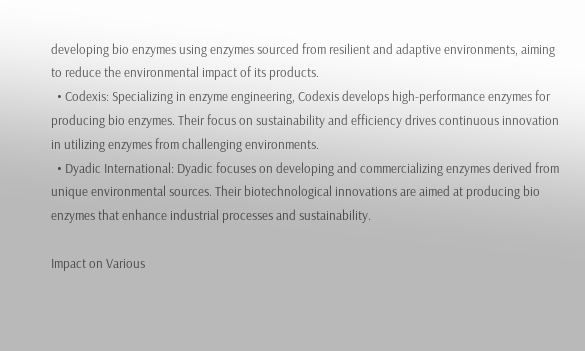developing bio enzymes using enzymes sourced from resilient and adaptive environments, aiming to reduce the environmental impact of its products.
  • Codexis: Specializing in enzyme engineering, Codexis develops high-performance enzymes for producing bio enzymes. Their focus on sustainability and efficiency drives continuous innovation in utilizing enzymes from challenging environments.
  • Dyadic International: Dyadic focuses on developing and commercializing enzymes derived from unique environmental sources. Their biotechnological innovations are aimed at producing bio enzymes that enhance industrial processes and sustainability.

Impact on Various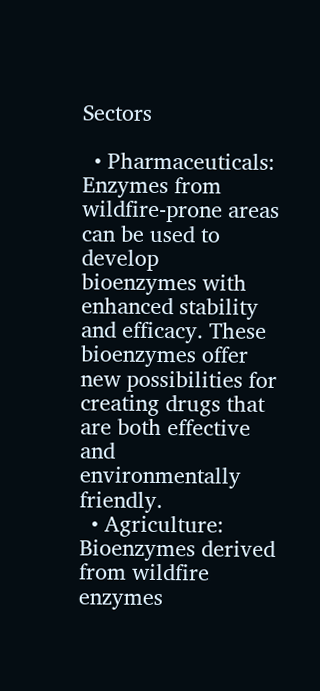Sectors

  • Pharmaceuticals: Enzymes from wildfire-prone areas can be used to develop bioenzymes with enhanced stability and efficacy. These bioenzymes offer new possibilities for creating drugs that are both effective and environmentally friendly.
  • Agriculture: Bioenzymes derived from wildfire enzymes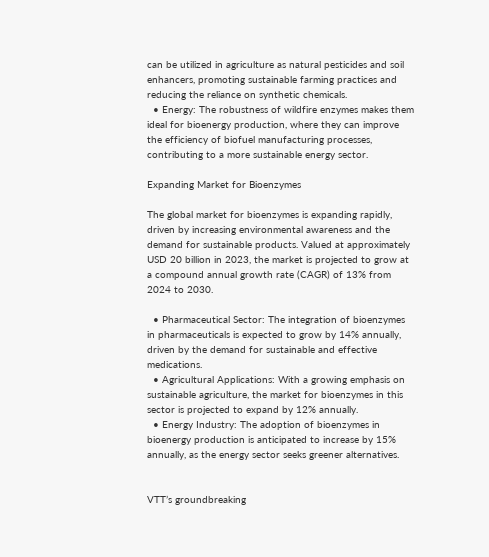can be utilized in agriculture as natural pesticides and soil enhancers, promoting sustainable farming practices and reducing the reliance on synthetic chemicals.
  • Energy: The robustness of wildfire enzymes makes them ideal for bioenergy production, where they can improve the efficiency of biofuel manufacturing processes, contributing to a more sustainable energy sector.

Expanding Market for Bioenzymes

The global market for bioenzymes is expanding rapidly, driven by increasing environmental awareness and the demand for sustainable products. Valued at approximately USD 20 billion in 2023, the market is projected to grow at a compound annual growth rate (CAGR) of 13% from 2024 to 2030.

  • Pharmaceutical Sector: The integration of bioenzymes in pharmaceuticals is expected to grow by 14% annually, driven by the demand for sustainable and effective medications.
  • Agricultural Applications: With a growing emphasis on sustainable agriculture, the market for bioenzymes in this sector is projected to expand by 12% annually.
  • Energy Industry: The adoption of bioenzymes in bioenergy production is anticipated to increase by 15% annually, as the energy sector seeks greener alternatives.


VTT’s groundbreaking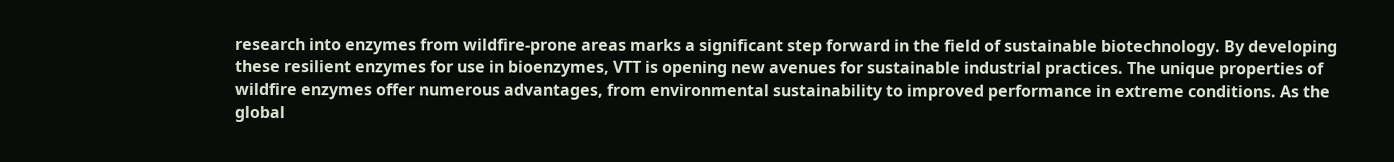research into enzymes from wildfire-prone areas marks a significant step forward in the field of sustainable biotechnology. By developing these resilient enzymes for use in bioenzymes, VTT is opening new avenues for sustainable industrial practices. The unique properties of wildfire enzymes offer numerous advantages, from environmental sustainability to improved performance in extreme conditions. As the global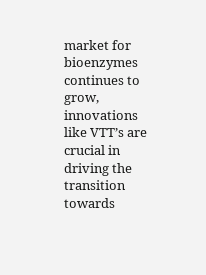market for bioenzymes continues to grow, innovations like VTT’s are crucial in driving the transition towards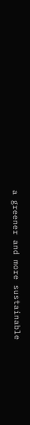a greener and more sustainable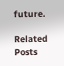future.

Related Posts